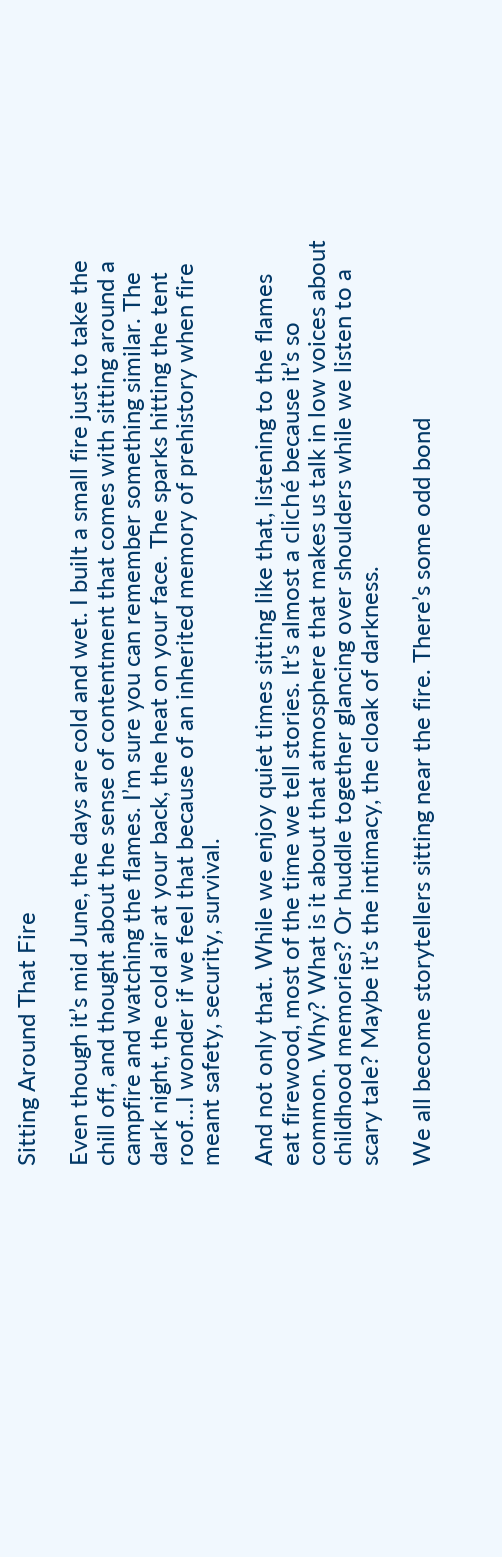Sitting Around That Fire

Even though it’s mid June, the days are cold and wet. I built a small fire just to take the chill off, and thought about the sense of contentment that comes with sitting around a campfire and watching the flames. I’m sure you can remember something similar. The dark night, the cold air at your back, the heat on your face. The sparks hitting the tent roof…I wonder if we feel that because of an inherited memory of prehistory when fire meant safety, security, survival.

And not only that. While we enjoy quiet times sitting like that, listening to the flames eat firewood, most of the time we tell stories. It’s almost a cliché because it’s so common. Why? What is it about that atmosphere that makes us talk in low voices about childhood memories? Or huddle together glancing over shoulders while we listen to a scary tale? Maybe it’s the intimacy, the cloak of darkness.

We all become storytellers sitting near the fire. There’s some odd bond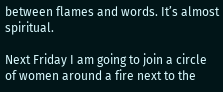between flames and words. It’s almost spiritual.

Next Friday I am going to join a circle of women around a fire next to the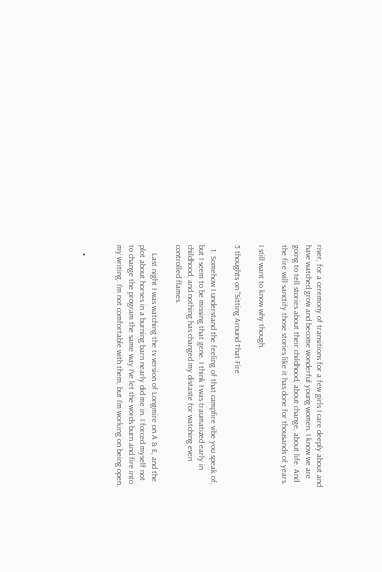river, for a ceremony of transitions for a few girls I care deeply about and have watched grow and become wonderful young women. I know we are going to tell stories about their childhood, about change, about life. And the fire will sanctify those stories like it has done for thousands of years.

I still want to know why though.

5 thoughts on “Sitting Around That Fire

  1. Somehow I understand the feeling of that campfire vibe you speak of, but I seem to be missing that gene. I think I was traumatized early in childhood, and nothing has changed my distaste for watching even controlled flames.

    Last night I was watching the tv version of Longmire on A & E, and the plot about horses in a burning barn nearly did me in. I forced myself not to change the program the same way I’ve let the words burn and fire into my writing. I’m not comfortable with them, but I’m working on being open.


    •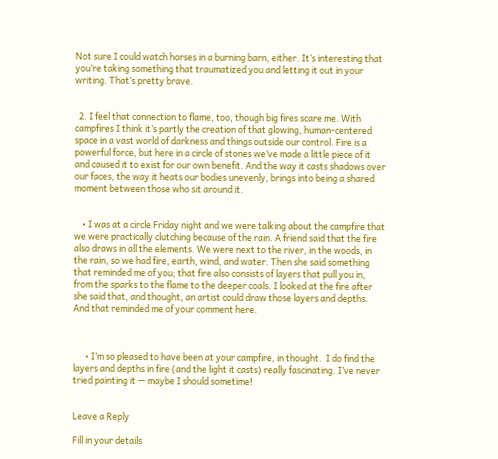Not sure I could watch horses in a burning barn, either. It’s interesting that you’re taking something that traumatized you and letting it out in your writing. That’s pretty brave.


  2. I feel that connection to flame, too, though big fires scare me. With campfires I think it’s partly the creation of that glowing, human-centered space in a vast world of darkness and things outside our control. Fire is a powerful force, but here in a circle of stones we’ve made a little piece of it and caused it to exist for our own benefit. And the way it casts shadows over our faces, the way it heats our bodies unevenly, brings into being a shared moment between those who sit around it.


    • I was at a circle Friday night and we were talking about the campfire that we were practically clutching because of the rain. A friend said that the fire also draws in all the elements. We were next to the river, in the woods, in the rain, so we had fire, earth, wind, and water. Then she said something that reminded me of you; that fire also consists of layers that pull you in, from the sparks to the flame to the deeper coals. I looked at the fire after she said that, and thought, an artist could draw those layers and depths. And that reminded me of your comment here.



      • I’m so pleased to have been at your campfire, in thought.  I do find the layers and depths in fire (and the light it casts) really fascinating. I’ve never tried painting it — maybe I should sometime!


Leave a Reply

Fill in your details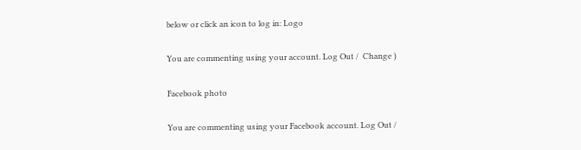below or click an icon to log in: Logo

You are commenting using your account. Log Out /  Change )

Facebook photo

You are commenting using your Facebook account. Log Out /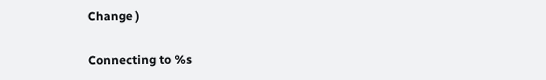Change )

Connecting to %s